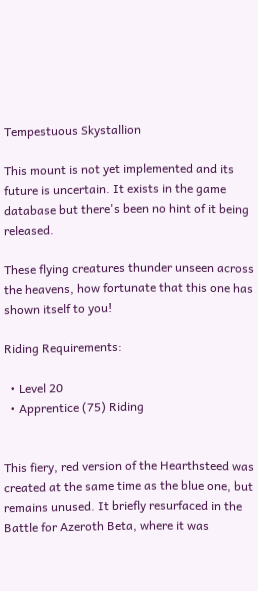Tempestuous Skystallion

This mount is not yet implemented and its future is uncertain. It exists in the game database but there's been no hint of it being released.

These flying creatures thunder unseen across the heavens, how fortunate that this one has shown itself to you!

Riding Requirements:

  • Level 20
  • Apprentice (75) Riding


This fiery, red version of the Hearthsteed was created at the same time as the blue one, but remains unused. It briefly resurfaced in the Battle for Azeroth Beta, where it was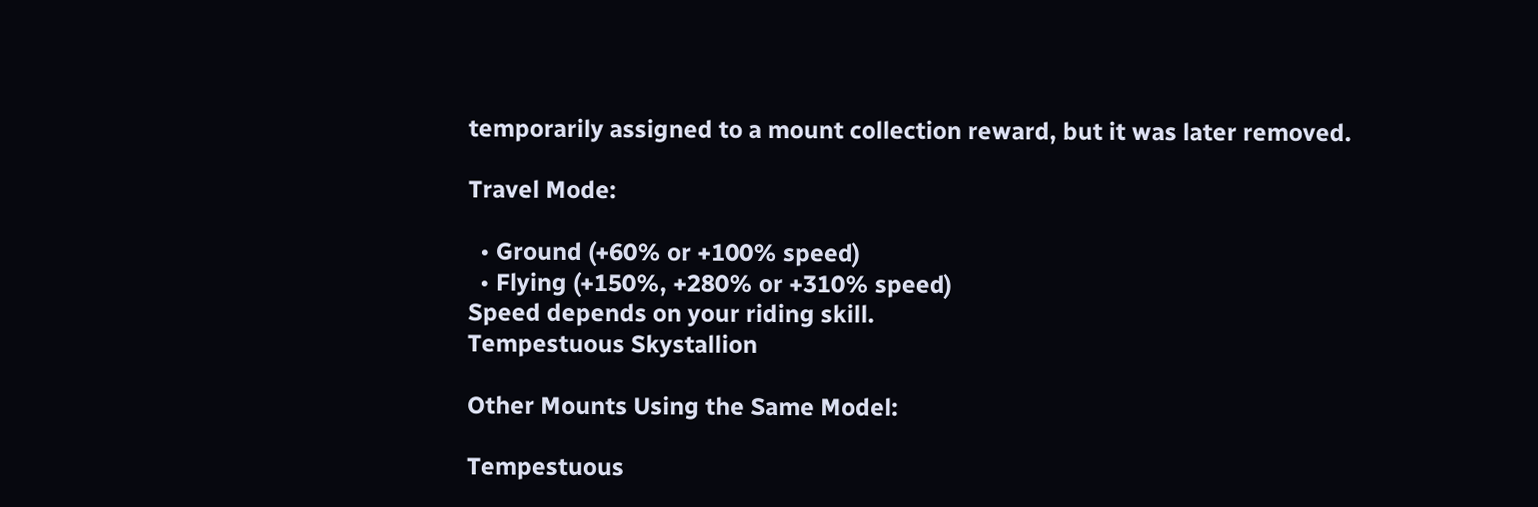temporarily assigned to a mount collection reward, but it was later removed.

Travel Mode:

  • Ground (+60% or +100% speed)
  • Flying (+150%, +280% or +310% speed)
Speed depends on your riding skill.
Tempestuous Skystallion

Other Mounts Using the Same Model:

Tempestuous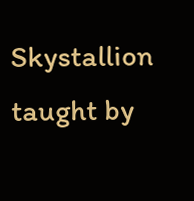Skystallion taught by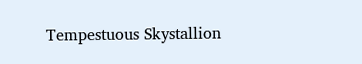Tempestuous Skystallion